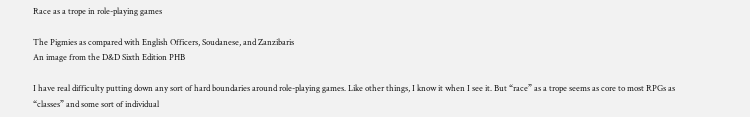Race as a trope in role-playing games

The Pigmies as compared with English Officers, Soudanese, and Zanzibaris
An image from the D&D Sixth Edition PHB

I have real difficulty putting down any sort of hard boundaries around role-playing games. Like other things, I know it when I see it. But “race” as a trope seems as core to most RPGs as “classes” and some sort of individual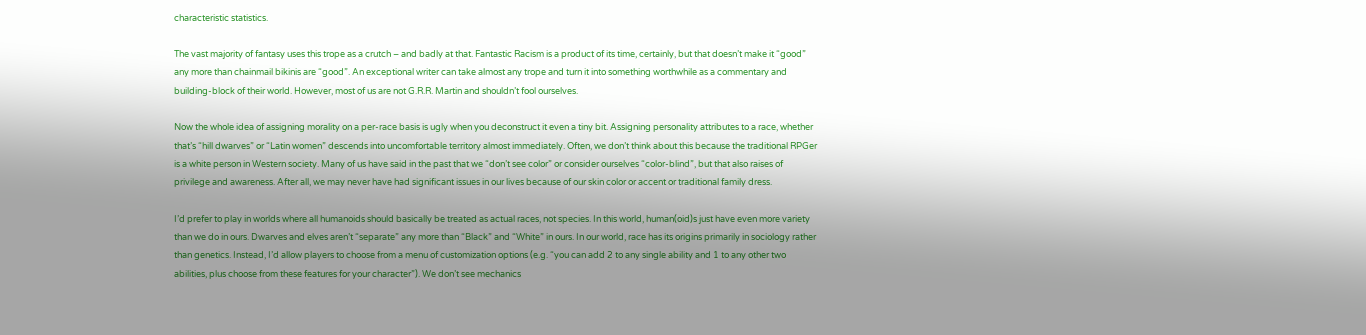characteristic statistics.

The vast majority of fantasy uses this trope as a crutch – and badly at that. Fantastic Racism is a product of its time, certainly, but that doesn’t make it “good” any more than chainmail bikinis are “good”. An exceptional writer can take almost any trope and turn it into something worthwhile as a commentary and building-block of their world. However, most of us are not G.R.R. Martin and shouldn’t fool ourselves.

Now the whole idea of assigning morality on a per-race basis is ugly when you deconstruct it even a tiny bit. Assigning personality attributes to a race, whether that’s “hill dwarves” or “Latin women” descends into uncomfortable territory almost immediately. Often, we don’t think about this because the traditional RPGer is a white person in Western society. Many of us have said in the past that we “don’t see color” or consider ourselves “color-blind”, but that also raises of privilege and awareness. After all, we may never have had significant issues in our lives because of our skin color or accent or traditional family dress.

I’d prefer to play in worlds where all humanoids should basically be treated as actual races, not species. In this world, human(oid)s just have even more variety than we do in ours. Dwarves and elves aren’t “separate” any more than “Black” and “White” in ours. In our world, race has its origins primarily in sociology rather than genetics. Instead, I’d allow players to choose from a menu of customization options (e.g. “you can add 2 to any single ability and 1 to any other two abilities, plus choose from these features for your character”). We don’t see mechanics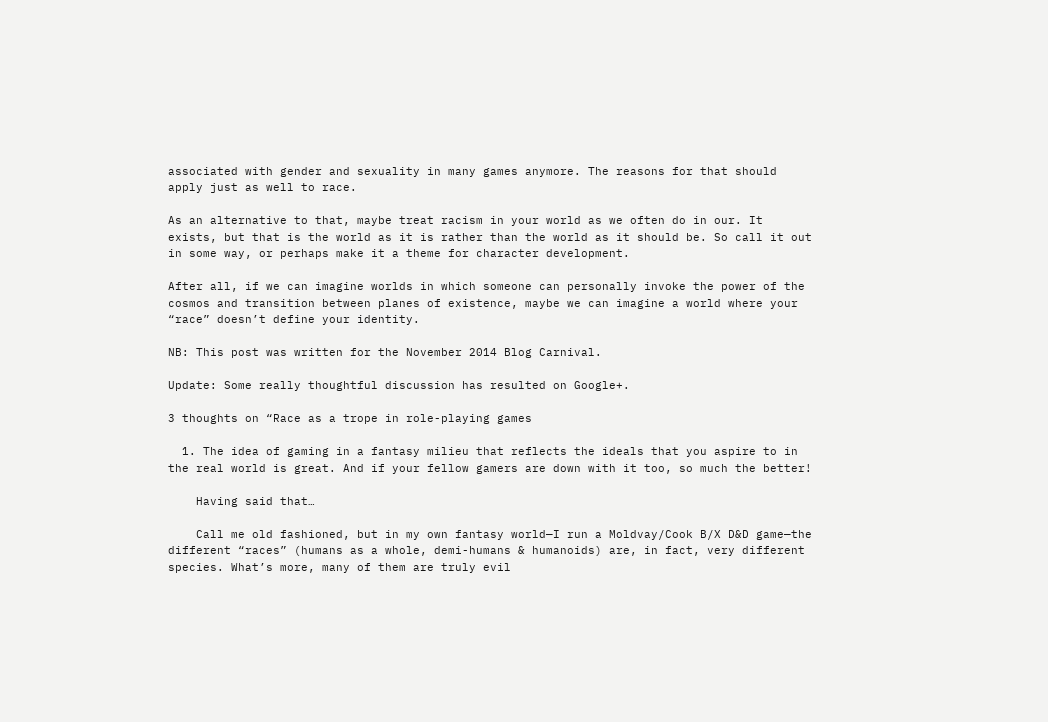associated with gender and sexuality in many games anymore. The reasons for that should apply just as well to race.

As an alternative to that, maybe treat racism in your world as we often do in our. It exists, but that is the world as it is rather than the world as it should be. So call it out in some way, or perhaps make it a theme for character development.

After all, if we can imagine worlds in which someone can personally invoke the power of the cosmos and transition between planes of existence, maybe we can imagine a world where your “race” doesn’t define your identity.

NB: This post was written for the November 2014 Blog Carnival.

Update: Some really thoughtful discussion has resulted on Google+.

3 thoughts on “Race as a trope in role-playing games

  1. The idea of gaming in a fantasy milieu that reflects the ideals that you aspire to in the real world is great. And if your fellow gamers are down with it too, so much the better!

    Having said that…

    Call me old fashioned, but in my own fantasy world—I run a Moldvay/Cook B/X D&D game—the different “races” (humans as a whole, demi-humans & humanoids) are, in fact, very different species. What’s more, many of them are truly evil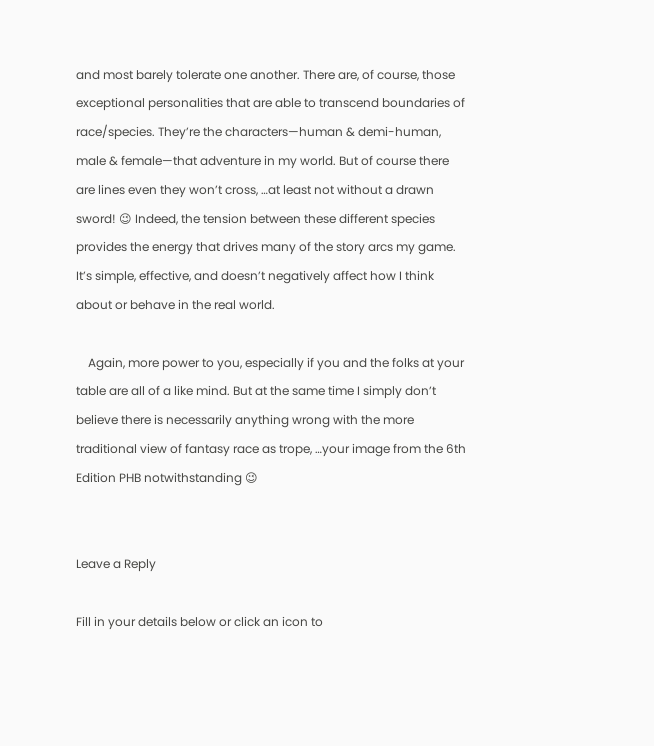and most barely tolerate one another. There are, of course, those exceptional personalities that are able to transcend boundaries of race/species. They’re the characters—human & demi-human, male & female—that adventure in my world. But of course there are lines even they won’t cross, …at least not without a drawn sword! 😉 Indeed, the tension between these different species provides the energy that drives many of the story arcs my game. It’s simple, effective, and doesn’t negatively affect how I think about or behave in the real world.

    Again, more power to you, especially if you and the folks at your table are all of a like mind. But at the same time I simply don’t believe there is necessarily anything wrong with the more traditional view of fantasy race as trope, …your image from the 6th Edition PHB notwithstanding 😉


Leave a Reply

Fill in your details below or click an icon to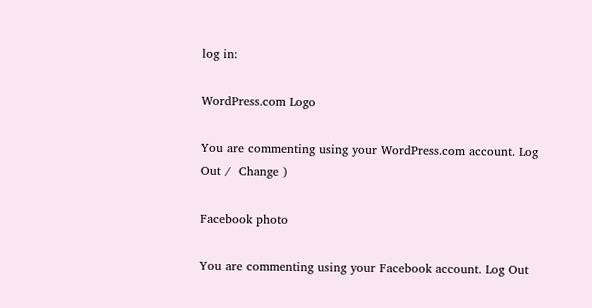log in:

WordPress.com Logo

You are commenting using your WordPress.com account. Log Out /  Change )

Facebook photo

You are commenting using your Facebook account. Log Out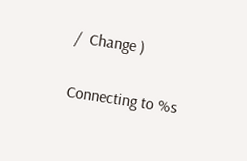/  Change )

Connecting to %s